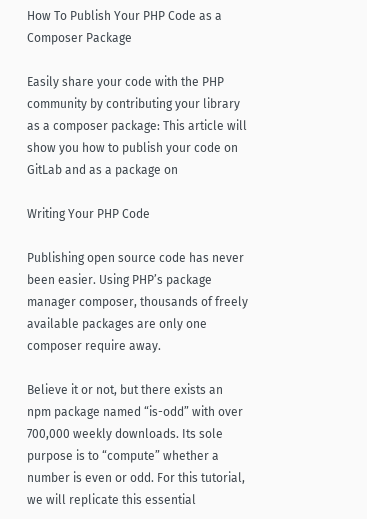How To Publish Your PHP Code as a Composer Package

Easily share your code with the PHP community by contributing your library as a composer package: This article will show you how to publish your code on GitLab and as a package on

Writing Your PHP Code

Publishing open source code has never been easier. Using PHP’s package manager composer, thousands of freely available packages are only one composer require away.

Believe it or not, but there exists an npm package named “is-odd” with over 700,000 weekly downloads. Its sole purpose is to “compute” whether a number is even or odd. For this tutorial, we will replicate this essential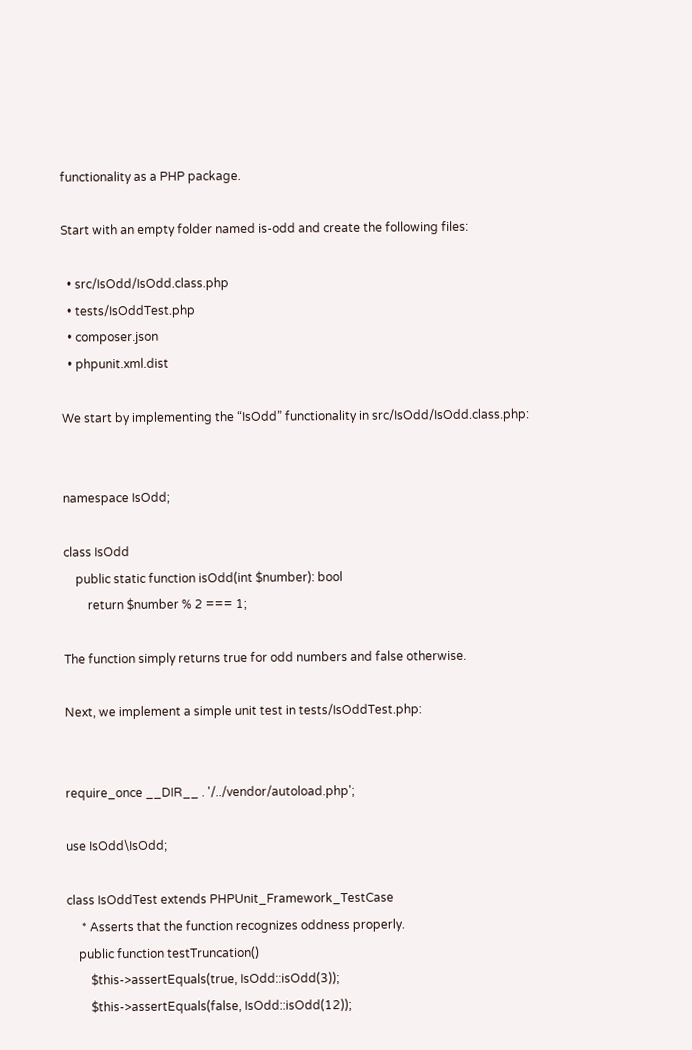functionality as a PHP package.

Start with an empty folder named is-odd and create the following files:

  • src/IsOdd/IsOdd.class.php
  • tests/IsOddTest.php
  • composer.json
  • phpunit.xml.dist

We start by implementing the “IsOdd” functionality in src/IsOdd/IsOdd.class.php:


namespace IsOdd;

class IsOdd
    public static function isOdd(int $number): bool
        return $number % 2 === 1;

The function simply returns true for odd numbers and false otherwise.

Next, we implement a simple unit test in tests/IsOddTest.php:


require_once __DIR__ . '/../vendor/autoload.php';

use IsOdd\IsOdd;

class IsOddTest extends PHPUnit_Framework_TestCase
     * Asserts that the function recognizes oddness properly.
    public function testTruncation()
        $this->assertEquals(true, IsOdd::isOdd(3));
        $this->assertEquals(false, IsOdd::isOdd(12));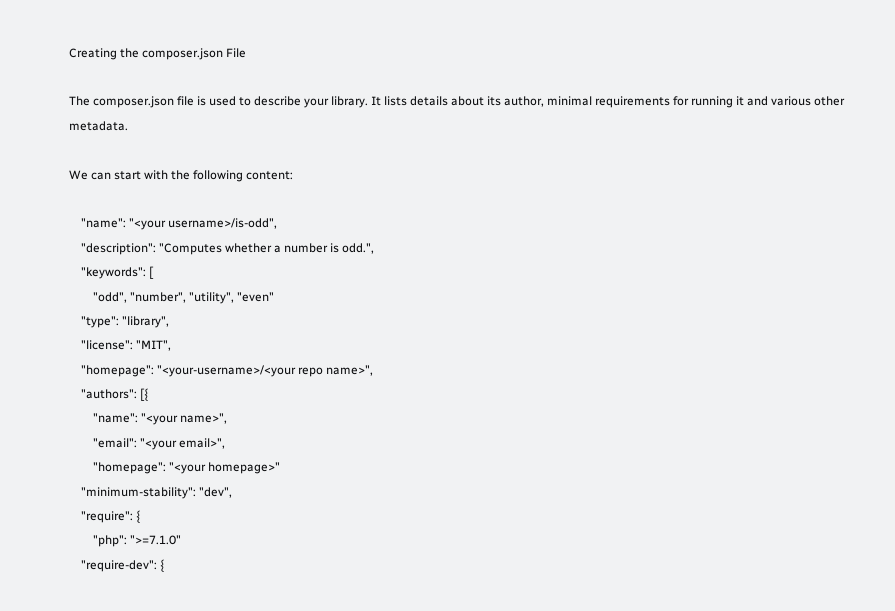Creating the composer.json File

The composer.json file is used to describe your library. It lists details about its author, minimal requirements for running it and various other metadata.

We can start with the following content:

    "name": "<your username>/is-odd",
    "description": "Computes whether a number is odd.",
    "keywords": [
        "odd", "number", "utility", "even"
    "type": "library",
    "license": "MIT",
    "homepage": "<your-username>/<your repo name>",
    "authors": [{
        "name": "<your name>",
        "email": "<your email>",
        "homepage": "<your homepage>"
    "minimum-stability": "dev",
    "require": {
        "php": ">=7.1.0"
    "require-dev": {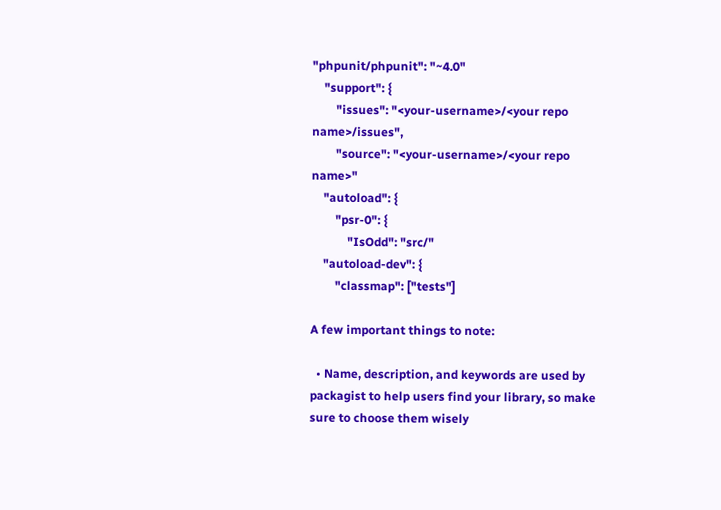"phpunit/phpunit": "~4.0"
    "support": {
        "issues": "<your-username>/<your repo name>/issues",
        "source": "<your-username>/<your repo name>"
    "autoload": {
        "psr-0": {
            "IsOdd": "src/"
    "autoload-dev": {
        "classmap": ["tests"]

A few important things to note:

  • Name, description, and keywords are used by packagist to help users find your library, so make sure to choose them wisely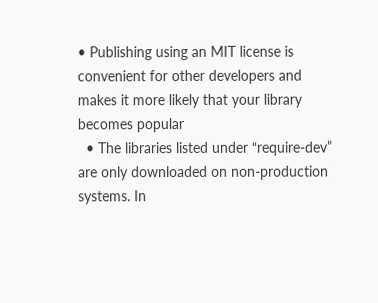• Publishing using an MIT license is convenient for other developers and makes it more likely that your library becomes popular
  • The libraries listed under “require-dev” are only downloaded on non-production systems. In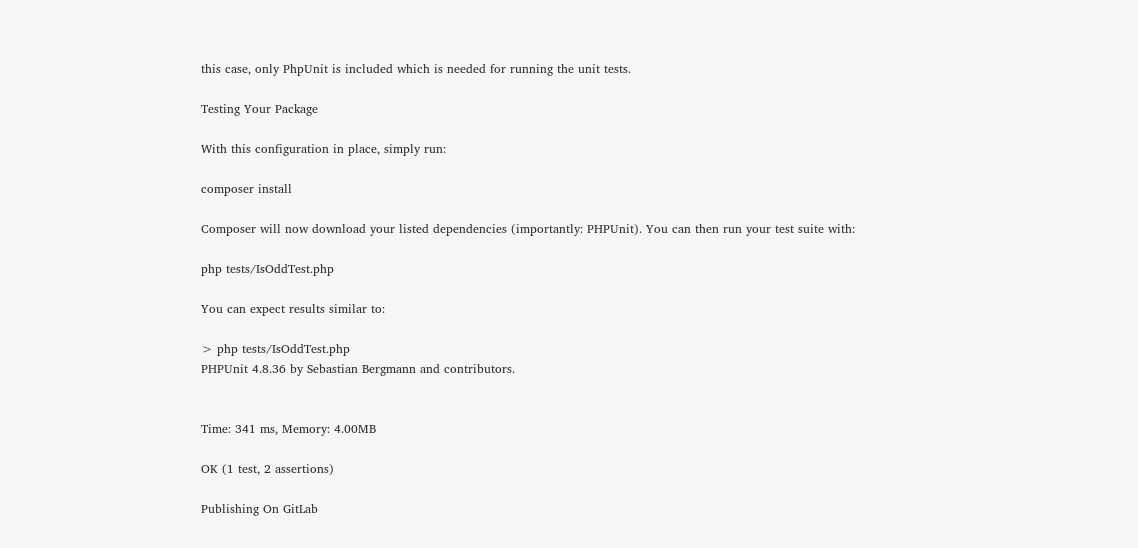this case, only PhpUnit is included which is needed for running the unit tests.

Testing Your Package

With this configuration in place, simply run:

composer install

Composer will now download your listed dependencies (importantly: PHPUnit). You can then run your test suite with:

php tests/IsOddTest.php

You can expect results similar to:

> php tests/IsOddTest.php
PHPUnit 4.8.36 by Sebastian Bergmann and contributors.


Time: 341 ms, Memory: 4.00MB

OK (1 test, 2 assertions)

Publishing On GitLab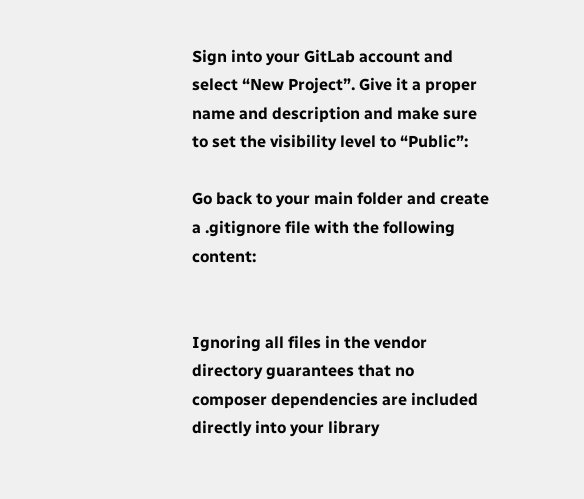Sign into your GitLab account and select “New Project”. Give it a proper name and description and make sure to set the visibility level to “Public”:

Go back to your main folder and create a .gitignore file with the following content:


Ignoring all files in the vendor directory guarantees that no composer dependencies are included directly into your library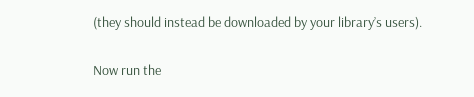(they should instead be downloaded by your library’s users).

Now run the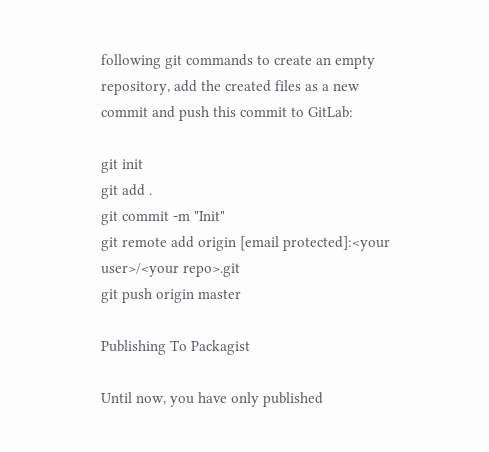following git commands to create an empty repository, add the created files as a new commit and push this commit to GitLab:

git init
git add .
git commit -m "Init"
git remote add origin [email protected]:<your user>/<your repo>.git
git push origin master

Publishing To Packagist

Until now, you have only published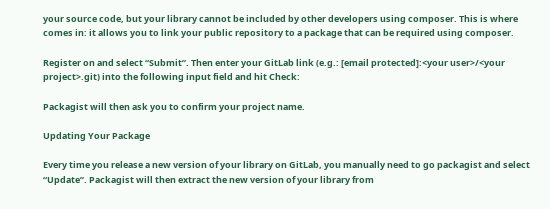your source code, but your library cannot be included by other developers using composer. This is where comes in: it allows you to link your public repository to a package that can be required using composer.

Register on and select “Submit”. Then enter your GitLab link (e.g.: [email protected]:<your user>/<your project>.git) into the following input field and hit Check:

Packagist will then ask you to confirm your project name.

Updating Your Package

Every time you release a new version of your library on GitLab, you manually need to go packagist and select “Update”. Packagist will then extract the new version of your library from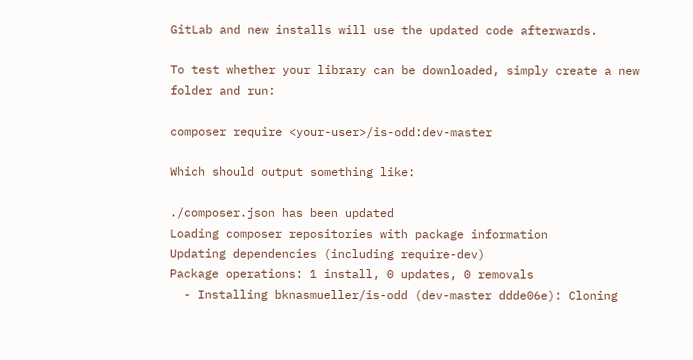GitLab and new installs will use the updated code afterwards.

To test whether your library can be downloaded, simply create a new folder and run:

composer require <your-user>/is-odd:dev-master

Which should output something like:

./composer.json has been updated
Loading composer repositories with package information
Updating dependencies (including require-dev)
Package operations: 1 install, 0 updates, 0 removals
  - Installing bknasmueller/is-odd (dev-master ddde06e): Cloning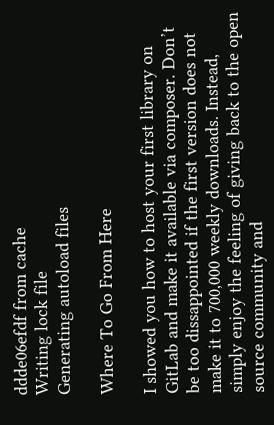ddde06efdf from cache
Writing lock file
Generating autoload files

Where To Go From Here

I showed you how to host your first library on GitLab and make it available via composer. Don’t be too dissappointed if the first version does not make it to 700,000 weekly downloads. Instead, simply enjoy the feeling of giving back to the open source community and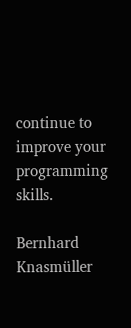continue to improve your programming skills.

Bernhard Knasmüller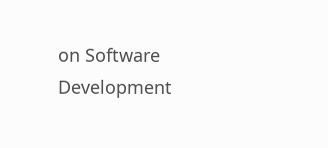on Software Development